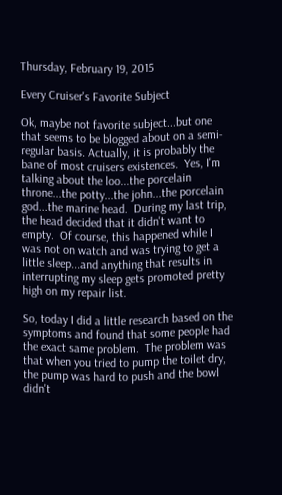Thursday, February 19, 2015

Every Cruiser's Favorite Subject

Ok, maybe not favorite subject...but one that seems to be blogged about on a semi-regular basis. Actually, it is probably the bane of most cruisers existences.  Yes, I'm talking about the loo...the porcelain throne...the potty...the john...the porcelain god...the marine head.  During my last trip, the head decided that it didn't want to empty.  Of course, this happened while I was not on watch and was trying to get a little sleep...and anything that results in interrupting my sleep gets promoted pretty high on my repair list.

So, today I did a little research based on the symptoms and found that some people had the exact same problem.  The problem was that when you tried to pump the toilet dry, the pump was hard to push and the bowl didn't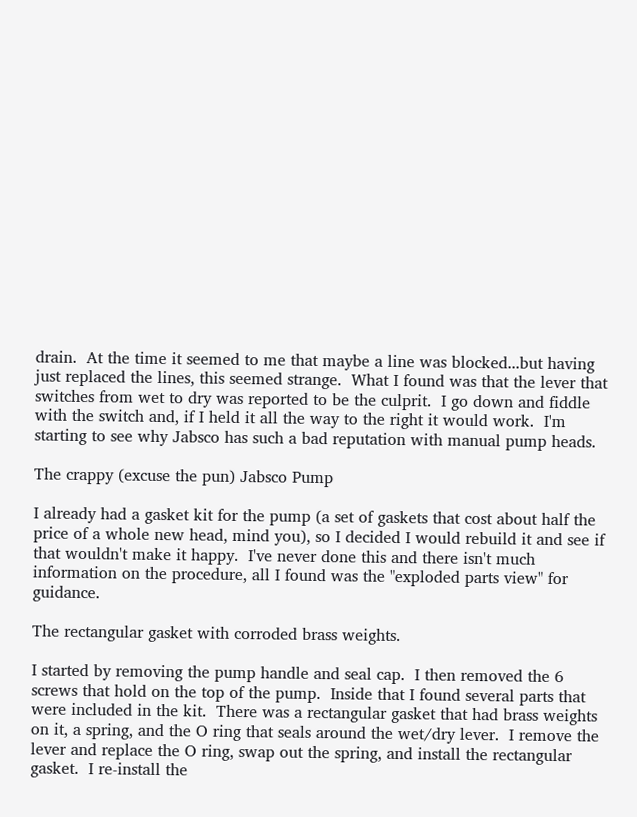drain.  At the time it seemed to me that maybe a line was blocked...but having just replaced the lines, this seemed strange.  What I found was that the lever that switches from wet to dry was reported to be the culprit.  I go down and fiddle with the switch and, if I held it all the way to the right it would work.  I'm starting to see why Jabsco has such a bad reputation with manual pump heads.

The crappy (excuse the pun) Jabsco Pump

I already had a gasket kit for the pump (a set of gaskets that cost about half the price of a whole new head, mind you), so I decided I would rebuild it and see if that wouldn't make it happy.  I've never done this and there isn't much information on the procedure, all I found was the "exploded parts view" for guidance.

The rectangular gasket with corroded brass weights.

I started by removing the pump handle and seal cap.  I then removed the 6 screws that hold on the top of the pump.  Inside that I found several parts that were included in the kit.  There was a rectangular gasket that had brass weights on it, a spring, and the O ring that seals around the wet/dry lever.  I remove the lever and replace the O ring, swap out the spring, and install the rectangular gasket.  I re-install the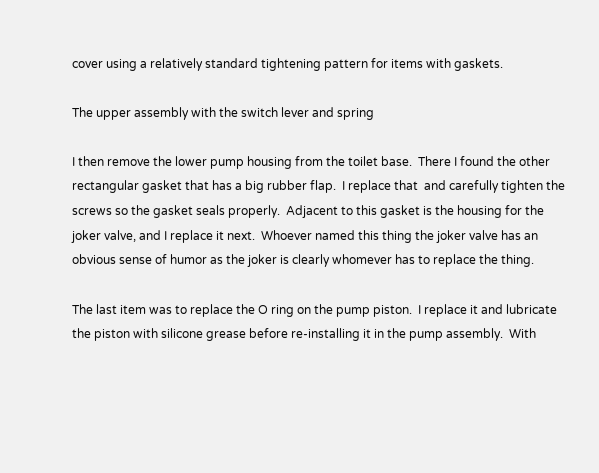cover using a relatively standard tightening pattern for items with gaskets.

The upper assembly with the switch lever and spring

I then remove the lower pump housing from the toilet base.  There I found the other rectangular gasket that has a big rubber flap.  I replace that  and carefully tighten the screws so the gasket seals properly.  Adjacent to this gasket is the housing for the joker valve, and I replace it next.  Whoever named this thing the joker valve has an obvious sense of humor as the joker is clearly whomever has to replace the thing.

The last item was to replace the O ring on the pump piston.  I replace it and lubricate the piston with silicone grease before re-installing it in the pump assembly.  With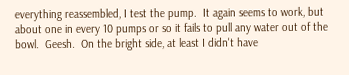everything reassembled, I test the pump.  It again seems to work, but about one in every 10 pumps or so it fails to pull any water out of the bowl.  Geesh.  On the bright side, at least I didn't have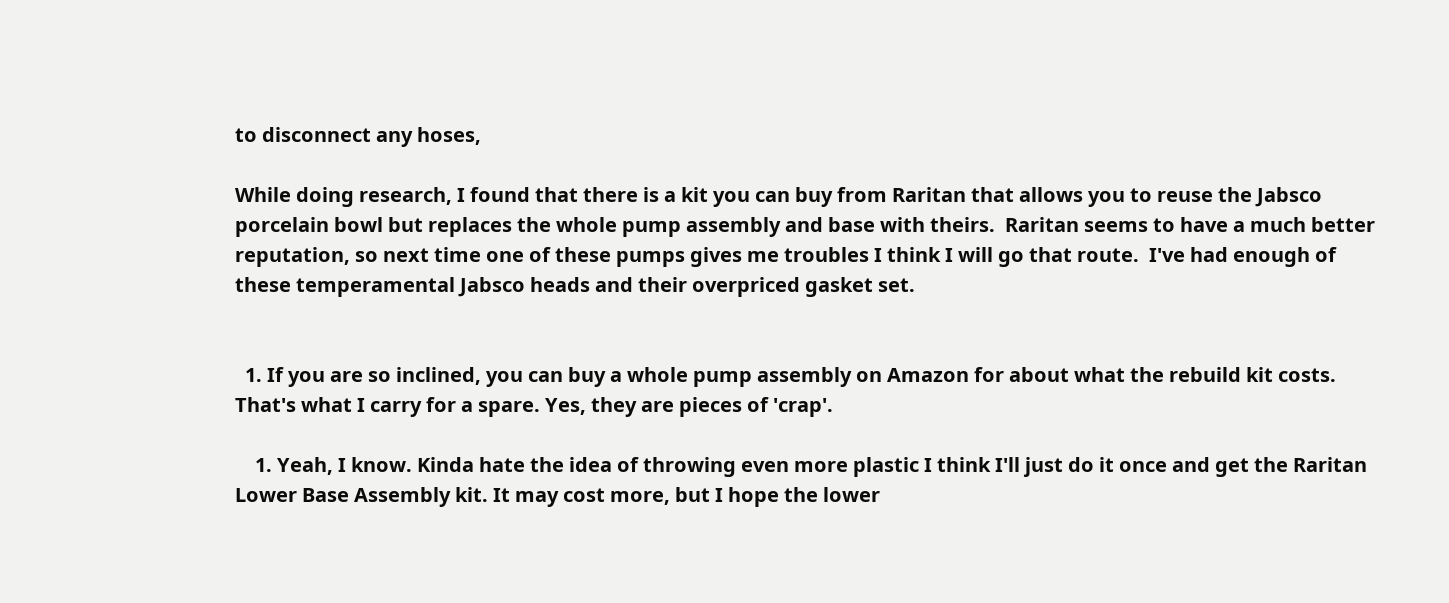to disconnect any hoses,

While doing research, I found that there is a kit you can buy from Raritan that allows you to reuse the Jabsco porcelain bowl but replaces the whole pump assembly and base with theirs.  Raritan seems to have a much better reputation, so next time one of these pumps gives me troubles I think I will go that route.  I've had enough of these temperamental Jabsco heads and their overpriced gasket set.


  1. If you are so inclined, you can buy a whole pump assembly on Amazon for about what the rebuild kit costs. That's what I carry for a spare. Yes, they are pieces of 'crap'.

    1. Yeah, I know. Kinda hate the idea of throwing even more plastic I think I'll just do it once and get the Raritan Lower Base Assembly kit. It may cost more, but I hope the lower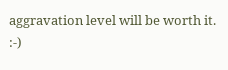aggravation level will be worth it. :-)